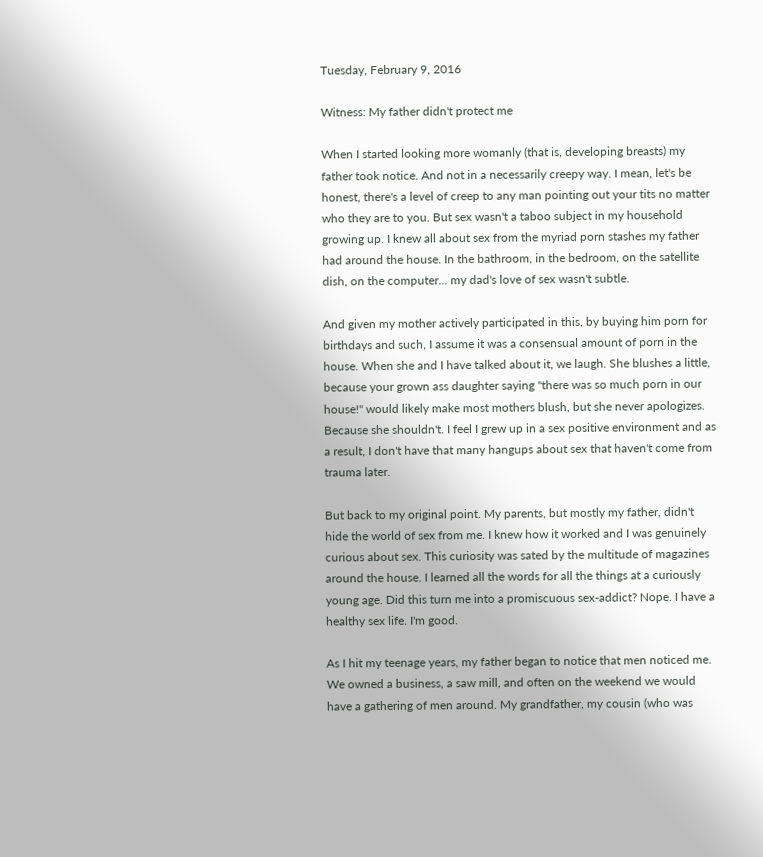Tuesday, February 9, 2016

Witness: My father didn't protect me

When I started looking more womanly (that is, developing breasts) my father took notice. And not in a necessarily creepy way. I mean, let's be honest, there's a level of creep to any man pointing out your tits no matter who they are to you. But sex wasn't a taboo subject in my household growing up. I knew all about sex from the myriad porn stashes my father had around the house. In the bathroom, in the bedroom, on the satellite dish, on the computer... my dad's love of sex wasn't subtle.

And given my mother actively participated in this, by buying him porn for birthdays and such, I assume it was a consensual amount of porn in the house. When she and I have talked about it, we laugh. She blushes a little, because your grown ass daughter saying "there was so much porn in our house!" would likely make most mothers blush, but she never apologizes. Because she shouldn't. I feel I grew up in a sex positive environment and as a result, I don't have that many hangups about sex that haven't come from trauma later.

But back to my original point. My parents, but mostly my father, didn't hide the world of sex from me. I knew how it worked and I was genuinely curious about sex. This curiosity was sated by the multitude of magazines around the house. I learned all the words for all the things at a curiously young age. Did this turn me into a promiscuous sex-addict? Nope. I have a healthy sex life. I'm good.

As I hit my teenage years, my father began to notice that men noticed me. We owned a business, a saw mill, and often on the weekend we would have a gathering of men around. My grandfather, my cousin (who was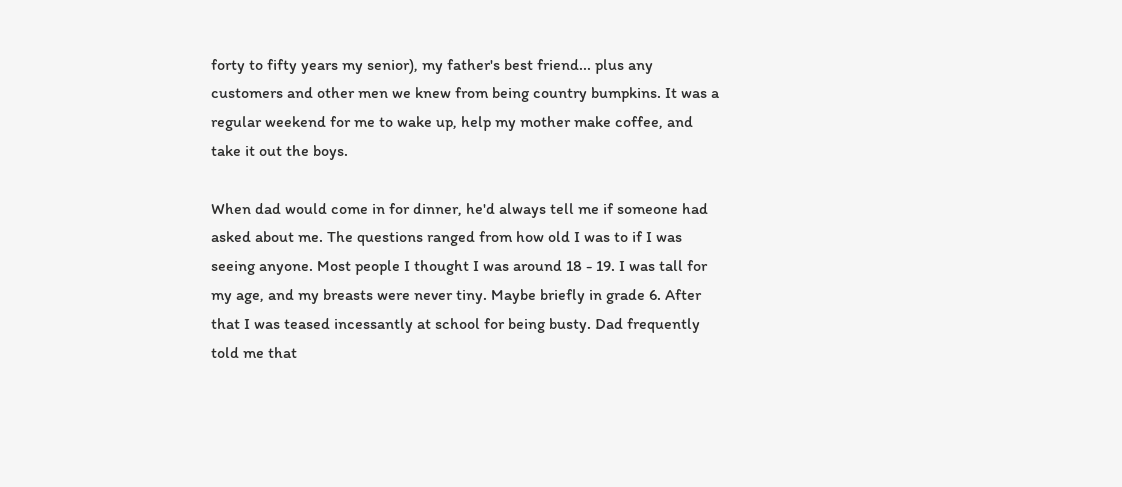forty to fifty years my senior), my father's best friend... plus any customers and other men we knew from being country bumpkins. It was a regular weekend for me to wake up, help my mother make coffee, and take it out the boys.

When dad would come in for dinner, he'd always tell me if someone had asked about me. The questions ranged from how old I was to if I was seeing anyone. Most people I thought I was around 18 - 19. I was tall for my age, and my breasts were never tiny. Maybe briefly in grade 6. After that I was teased incessantly at school for being busty. Dad frequently told me that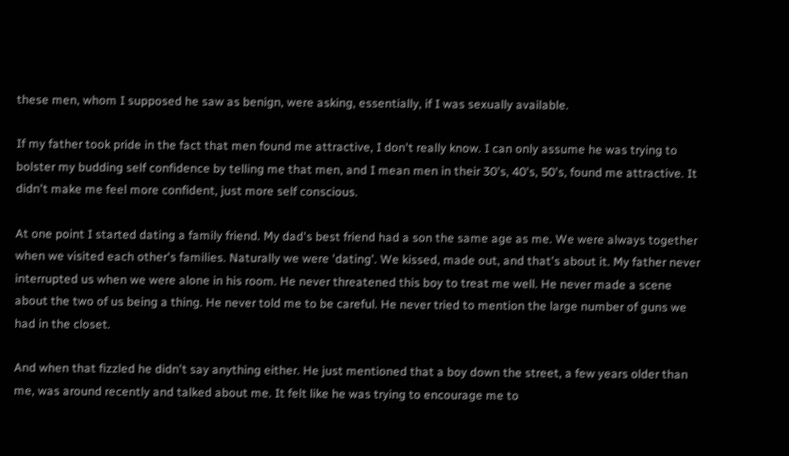these men, whom I supposed he saw as benign, were asking, essentially, if I was sexually available.

If my father took pride in the fact that men found me attractive, I don't really know. I can only assume he was trying to bolster my budding self confidence by telling me that men, and I mean men in their 30's, 40's, 50's, found me attractive. It didn't make me feel more confident, just more self conscious.

At one point I started dating a family friend. My dad's best friend had a son the same age as me. We were always together when we visited each other's families. Naturally we were 'dating'. We kissed, made out, and that's about it. My father never interrupted us when we were alone in his room. He never threatened this boy to treat me well. He never made a scene about the two of us being a thing. He never told me to be careful. He never tried to mention the large number of guns we had in the closet.

And when that fizzled he didn't say anything either. He just mentioned that a boy down the street, a few years older than me, was around recently and talked about me. It felt like he was trying to encourage me to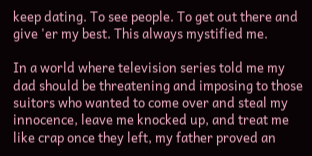keep dating. To see people. To get out there and give 'er my best. This always mystified me.

In a world where television series told me my dad should be threatening and imposing to those suitors who wanted to come over and steal my innocence, leave me knocked up, and treat me like crap once they left, my father proved an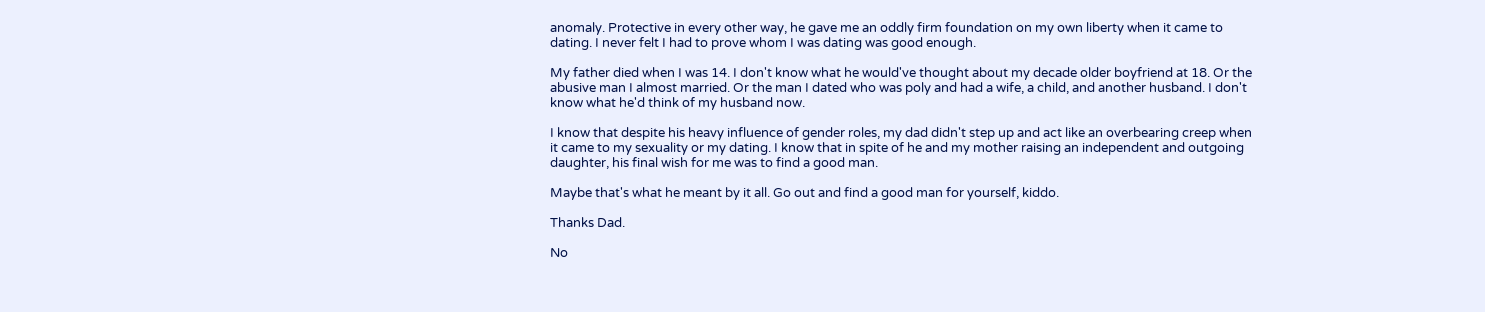anomaly. Protective in every other way, he gave me an oddly firm foundation on my own liberty when it came to dating. I never felt I had to prove whom I was dating was good enough.

My father died when I was 14. I don't know what he would've thought about my decade older boyfriend at 18. Or the abusive man I almost married. Or the man I dated who was poly and had a wife, a child, and another husband. I don't know what he'd think of my husband now.

I know that despite his heavy influence of gender roles, my dad didn't step up and act like an overbearing creep when it came to my sexuality or my dating. I know that in spite of he and my mother raising an independent and outgoing daughter, his final wish for me was to find a good man.

Maybe that's what he meant by it all. Go out and find a good man for yourself, kiddo.

Thanks Dad.

No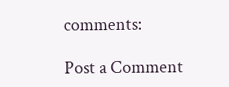comments:

Post a Comment